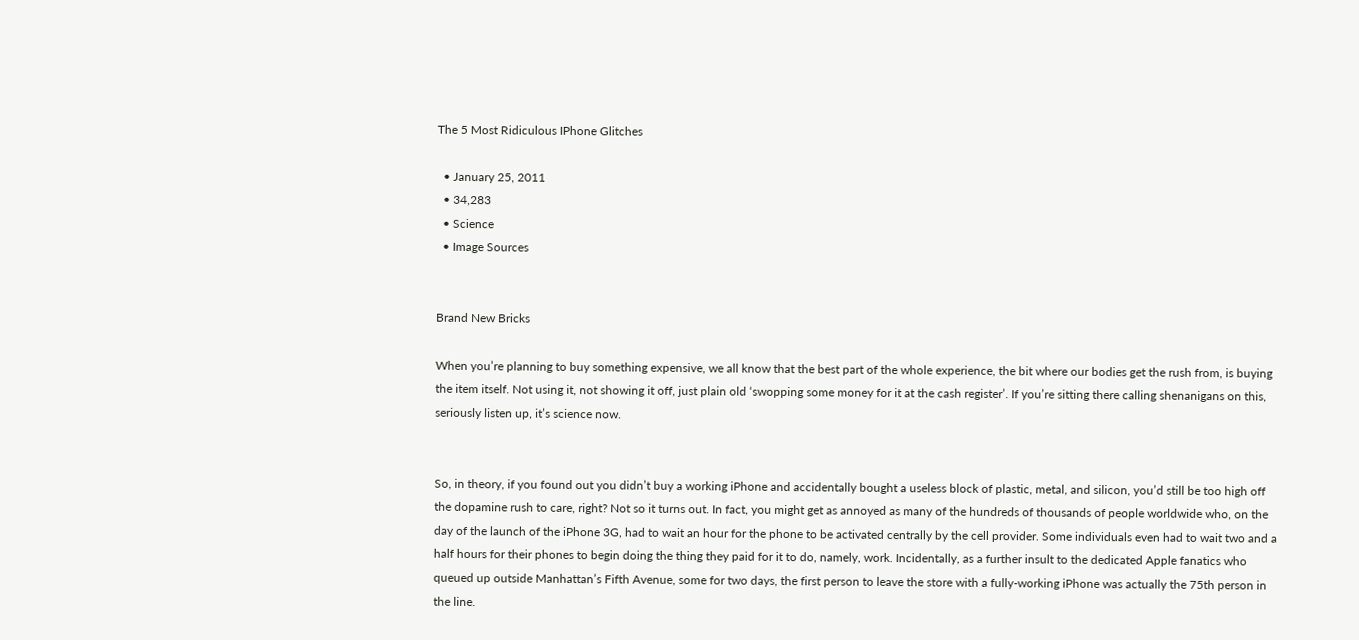The 5 Most Ridiculous IPhone Glitches

  • January 25, 2011
  • 34,283
  • Science
  • Image Sources


Brand New Bricks

When you’re planning to buy something expensive, we all know that the best part of the whole experience, the bit where our bodies get the rush from, is buying the item itself. Not using it, not showing it off, just plain old ‘swopping some money for it at the cash register’. If you’re sitting there calling shenanigans on this, seriously listen up, it’s science now.


So, in theory, if you found out you didn’t buy a working iPhone and accidentally bought a useless block of plastic, metal, and silicon, you’d still be too high off the dopamine rush to care, right? Not so it turns out. In fact, you might get as annoyed as many of the hundreds of thousands of people worldwide who, on the day of the launch of the iPhone 3G, had to wait an hour for the phone to be activated centrally by the cell provider. Some individuals even had to wait two and a half hours for their phones to begin doing the thing they paid for it to do, namely, work. Incidentally, as a further insult to the dedicated Apple fanatics who queued up outside Manhattan’s Fifth Avenue, some for two days, the first person to leave the store with a fully-working iPhone was actually the 75th person in the line.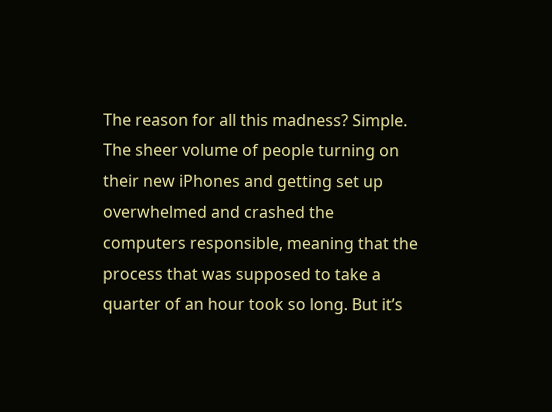The reason for all this madness? Simple. The sheer volume of people turning on their new iPhones and getting set up overwhelmed and crashed the computers responsible, meaning that the process that was supposed to take a quarter of an hour took so long. But it’s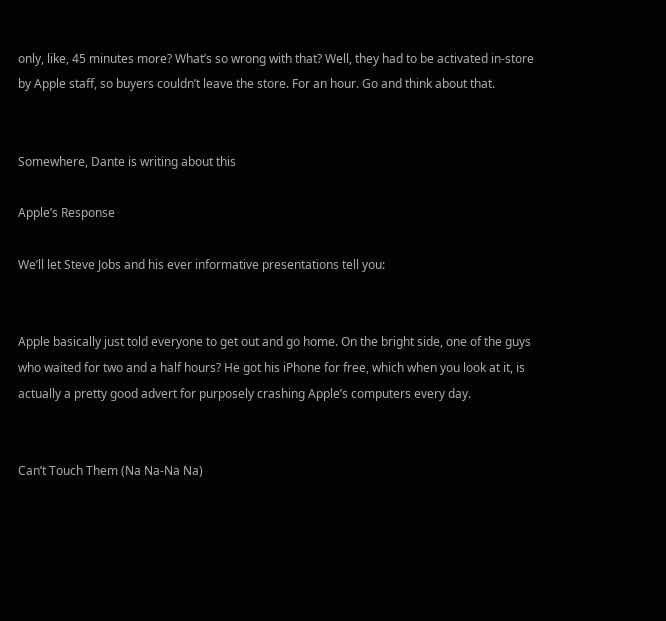only, like, 45 minutes more? What’s so wrong with that? Well, they had to be activated in-store by Apple staff, so buyers couldn’t leave the store. For an hour. Go and think about that.


Somewhere, Dante is writing about this

Apple’s Response

We’ll let Steve Jobs and his ever informative presentations tell you:


Apple basically just told everyone to get out and go home. On the bright side, one of the guys who waited for two and a half hours? He got his iPhone for free, which when you look at it, is actually a pretty good advert for purposely crashing Apple’s computers every day.


Can’t Touch Them (Na Na-Na Na)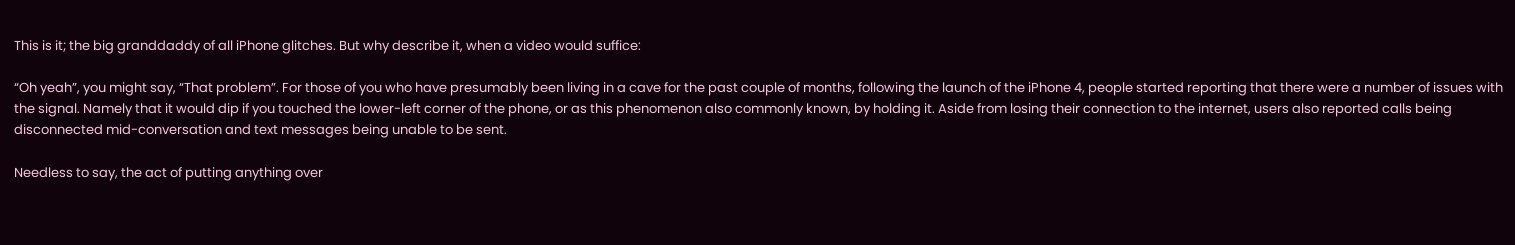This is it; the big granddaddy of all iPhone glitches. But why describe it, when a video would suffice:

“Oh yeah”, you might say, “That problem”. For those of you who have presumably been living in a cave for the past couple of months, following the launch of the iPhone 4, people started reporting that there were a number of issues with the signal. Namely that it would dip if you touched the lower-left corner of the phone, or as this phenomenon also commonly known, by holding it. Aside from losing their connection to the internet, users also reported calls being disconnected mid-conversation and text messages being unable to be sent.

Needless to say, the act of putting anything over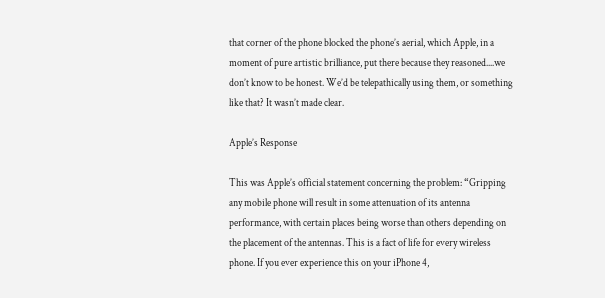that corner of the phone blocked the phone’s aerial, which Apple, in a moment of pure artistic brilliance, put there because they reasoned....we don’t know to be honest. We’d be telepathically using them, or something like that? It wasn’t made clear.

Apple’s Response

This was Apple’s official statement concerning the problem: “Gripping any mobile phone will result in some attenuation of its antenna performance, with certain places being worse than others depending on the placement of the antennas. This is a fact of life for every wireless phone. If you ever experience this on your iPhone 4,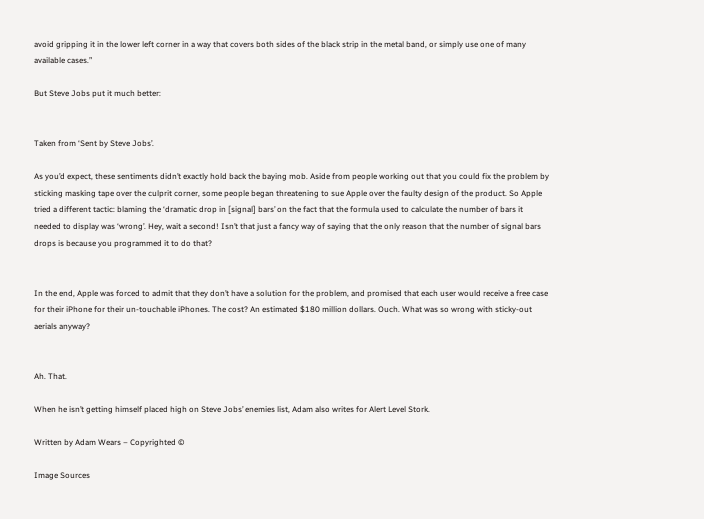avoid gripping it in the lower left corner in a way that covers both sides of the black strip in the metal band, or simply use one of many available cases.”

But Steve Jobs put it much better:


Taken from ‘Sent by Steve Jobs’.

As you’d expect, these sentiments didn’t exactly hold back the baying mob. Aside from people working out that you could fix the problem by sticking masking tape over the culprit corner, some people began threatening to sue Apple over the faulty design of the product. So Apple tried a different tactic: blaming the ‘dramatic drop in [signal] bars’ on the fact that the formula used to calculate the number of bars it needed to display was ‘wrong’. Hey, wait a second! Isn’t that just a fancy way of saying that the only reason that the number of signal bars drops is because you programmed it to do that?


In the end, Apple was forced to admit that they don’t have a solution for the problem, and promised that each user would receive a free case for their iPhone for their un-touchable iPhones. The cost? An estimated $180 million dollars. Ouch. What was so wrong with sticky-out aerials anyway?


Ah. That.

When he isn’t getting himself placed high on Steve Jobs’ enemies list, Adam also writes for Alert Level Stork.

Written by Adam Wears – Copyrighted ©

Image Sources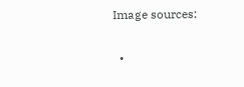Image sources:

  •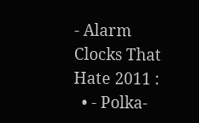- Alarm Clocks That Hate 2011 :
  • - Polka-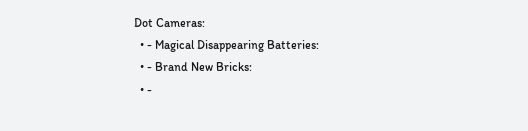Dot Cameras:
  • - Magical Disappearing Batteries:
  • - Brand New Bricks:
  • -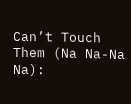Can’t Touch Them (Na Na-Na Na):